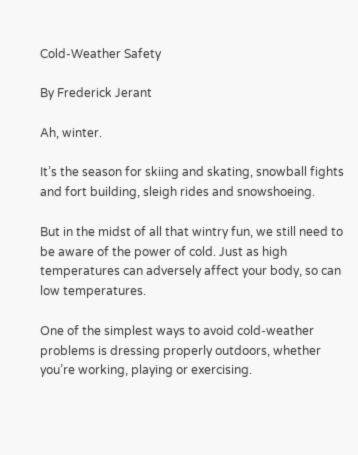Cold-Weather Safety

By Frederick Jerant

Ah, winter.

It’s the season for skiing and skating, snowball fights and fort building, sleigh rides and snowshoeing.

But in the midst of all that wintry fun, we still need to be aware of the power of cold. Just as high temperatures can adversely affect your body, so can low temperatures.

One of the simplest ways to avoid cold-weather problems is dressing properly outdoors, whether you’re working, playing or exercising.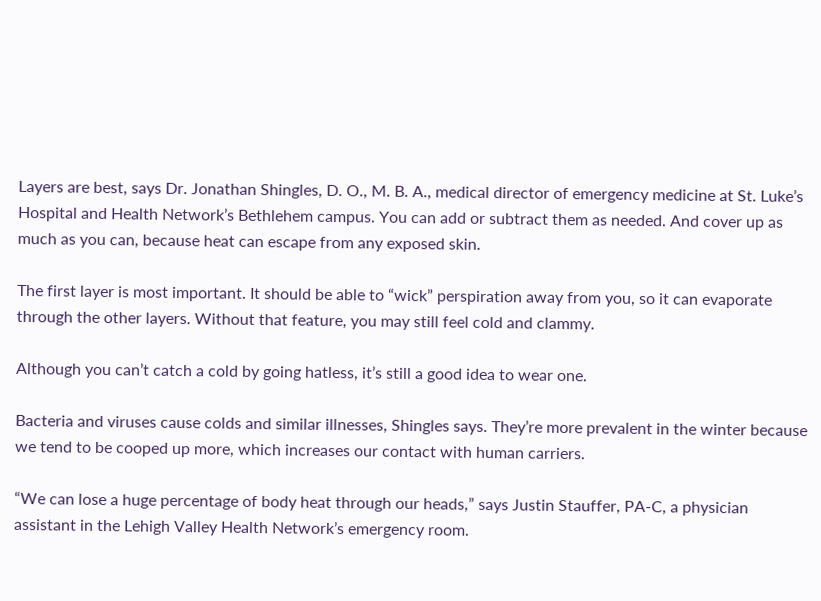Layers are best, says Dr. Jonathan Shingles, D. O., M. B. A., medical director of emergency medicine at St. Luke’s Hospital and Health Network’s Bethlehem campus. You can add or subtract them as needed. And cover up as much as you can, because heat can escape from any exposed skin.

The first layer is most important. It should be able to “wick” perspiration away from you, so it can evaporate through the other layers. Without that feature, you may still feel cold and clammy.

Although you can’t catch a cold by going hatless, it’s still a good idea to wear one.

Bacteria and viruses cause colds and similar illnesses, Shingles says. They’re more prevalent in the winter because we tend to be cooped up more, which increases our contact with human carriers.

“We can lose a huge percentage of body heat through our heads,” says Justin Stauffer, PA-C, a physician assistant in the Lehigh Valley Health Network’s emergency room.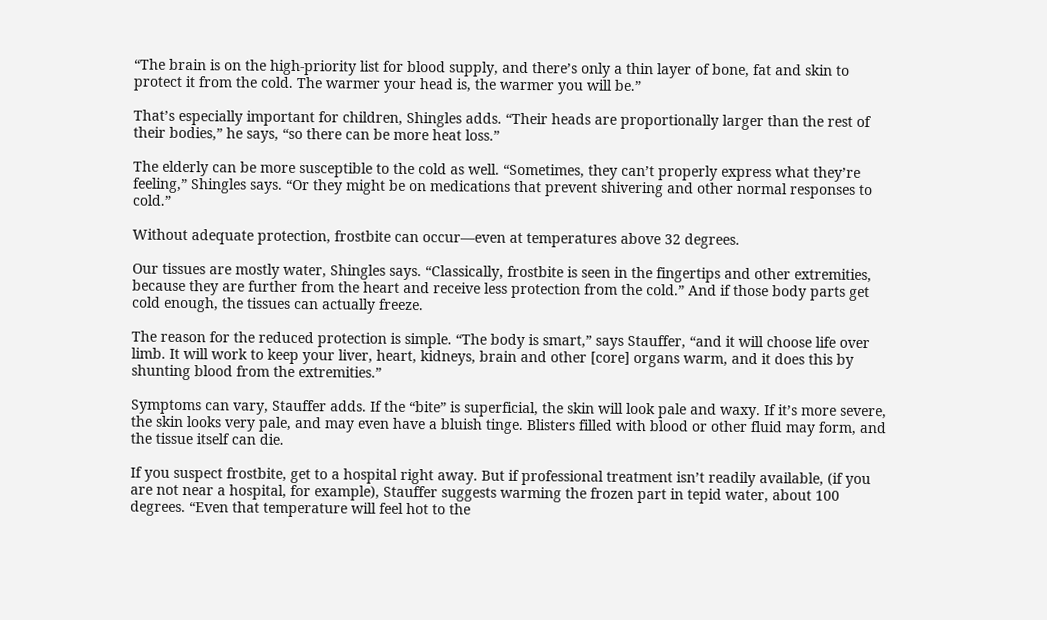“The brain is on the high-priority list for blood supply, and there’s only a thin layer of bone, fat and skin to protect it from the cold. The warmer your head is, the warmer you will be.”

That’s especially important for children, Shingles adds. “Their heads are proportionally larger than the rest of their bodies,” he says, “so there can be more heat loss.”

The elderly can be more susceptible to the cold as well. “Sometimes, they can’t properly express what they’re feeling,” Shingles says. “Or they might be on medications that prevent shivering and other normal responses to cold.”

Without adequate protection, frostbite can occur—even at temperatures above 32 degrees.

Our tissues are mostly water, Shingles says. “Classically, frostbite is seen in the fingertips and other extremities, because they are further from the heart and receive less protection from the cold.” And if those body parts get cold enough, the tissues can actually freeze.

The reason for the reduced protection is simple. “The body is smart,” says Stauffer, “and it will choose life over limb. It will work to keep your liver, heart, kidneys, brain and other [core] organs warm, and it does this by shunting blood from the extremities.”

Symptoms can vary, Stauffer adds. If the “bite” is superficial, the skin will look pale and waxy. If it’s more severe, the skin looks very pale, and may even have a bluish tinge. Blisters filled with blood or other fluid may form, and the tissue itself can die.

If you suspect frostbite, get to a hospital right away. But if professional treatment isn’t readily available, (if you are not near a hospital, for example), Stauffer suggests warming the frozen part in tepid water, about 100 degrees. “Even that temperature will feel hot to the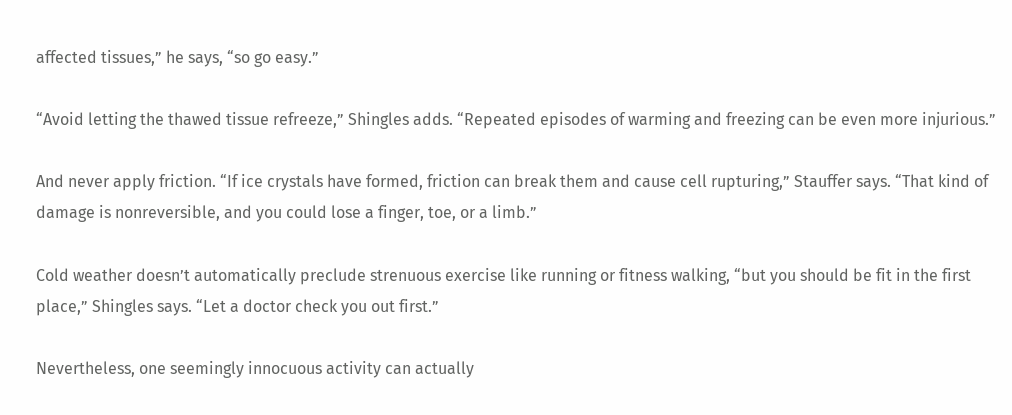affected tissues,” he says, “so go easy.”

“Avoid letting the thawed tissue refreeze,” Shingles adds. “Repeated episodes of warming and freezing can be even more injurious.”

And never apply friction. “If ice crystals have formed, friction can break them and cause cell rupturing,” Stauffer says. “That kind of damage is nonreversible, and you could lose a finger, toe, or a limb.”

Cold weather doesn’t automatically preclude strenuous exercise like running or fitness walking, “but you should be fit in the first place,” Shingles says. “Let a doctor check you out first.”

Nevertheless, one seemingly innocuous activity can actually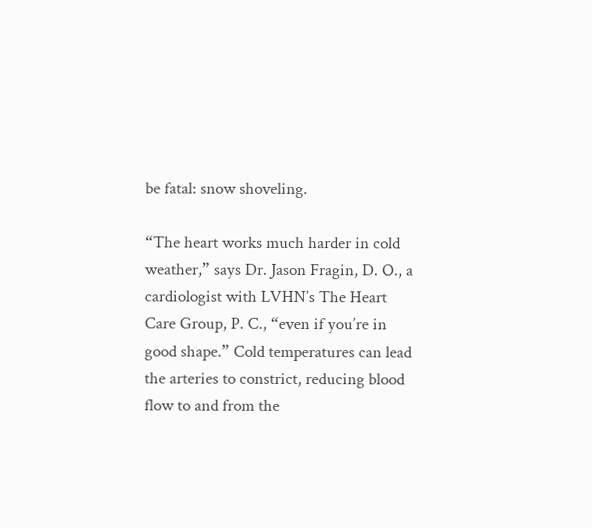be fatal: snow shoveling.

“The heart works much harder in cold weather,” says Dr. Jason Fragin, D. O., a cardiologist with LVHN’s The Heart Care Group, P. C., “even if you’re in good shape.” Cold temperatures can lead the arteries to constrict, reducing blood flow to and from the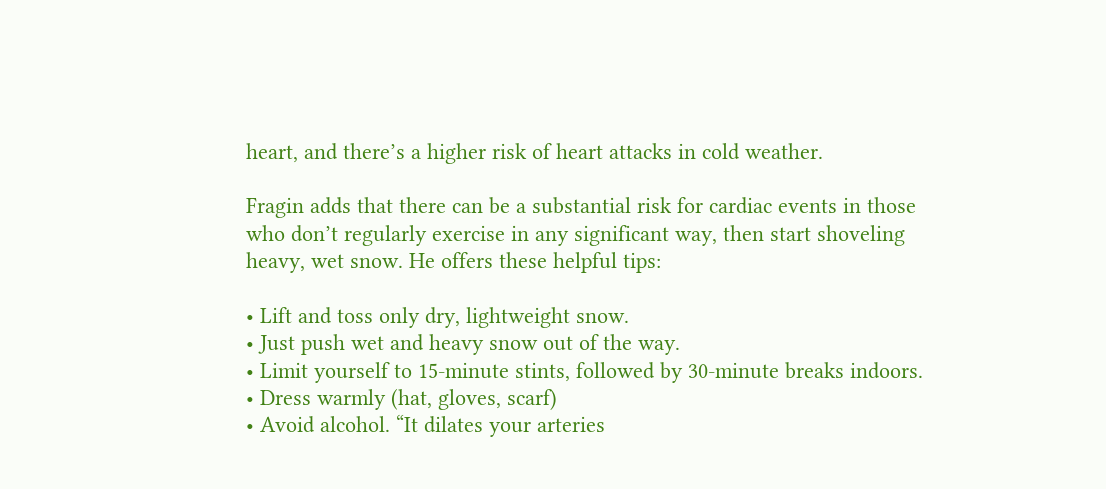heart, and there’s a higher risk of heart attacks in cold weather.

Fragin adds that there can be a substantial risk for cardiac events in those who don’t regularly exercise in any significant way, then start shoveling heavy, wet snow. He offers these helpful tips:

• Lift and toss only dry, lightweight snow.
• Just push wet and heavy snow out of the way.
• Limit yourself to 15-minute stints, followed by 30-minute breaks indoors.
• Dress warmly (hat, gloves, scarf)
• Avoid alcohol. “It dilates your arteries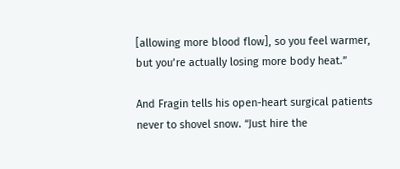[allowing more blood flow], so you feel warmer, but you’re actually losing more body heat.”

And Fragin tells his open-heart surgical patients never to shovel snow. “Just hire the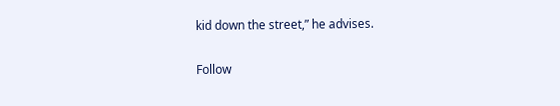kid down the street,” he advises.

Follow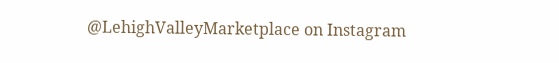@LehighValleyMarketplace on Instagram